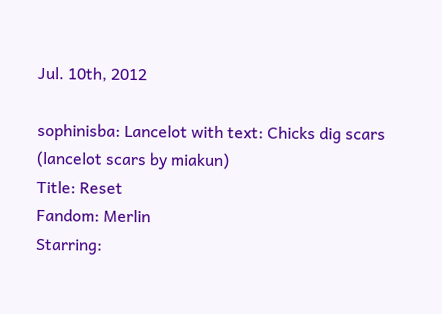Jul. 10th, 2012

sophinisba: Lancelot with text: Chicks dig scars (lancelot scars by miakun)
Title: Reset
Fandom: Merlin
Starring: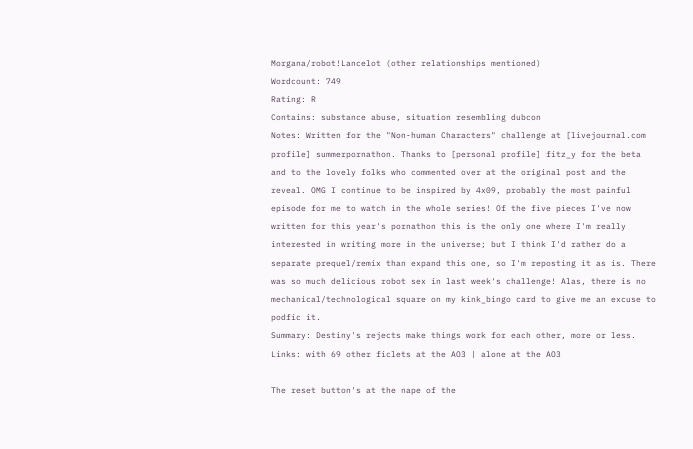Morgana/robot!Lancelot (other relationships mentioned)
Wordcount: 749
Rating: R
Contains: substance abuse, situation resembling dubcon
Notes: Written for the "Non-human Characters" challenge at [livejournal.com profile] summerpornathon. Thanks to [personal profile] fitz_y for the beta and to the lovely folks who commented over at the original post and the reveal. OMG I continue to be inspired by 4x09, probably the most painful episode for me to watch in the whole series! Of the five pieces I've now written for this year's pornathon this is the only one where I'm really interested in writing more in the universe; but I think I'd rather do a separate prequel/remix than expand this one, so I'm reposting it as is. There was so much delicious robot sex in last week's challenge! Alas, there is no mechanical/technological square on my kink_bingo card to give me an excuse to podfic it.
Summary: Destiny's rejects make things work for each other, more or less.
Links: with 69 other ficlets at the AO3 | alone at the AO3

The reset button's at the nape of the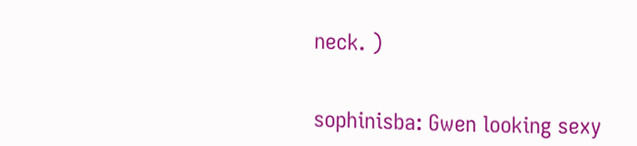neck. )


sophinisba: Gwen looking sexy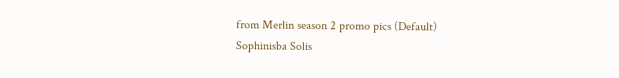from Merlin season 2 promo pics (Default)
Sophinisba Solis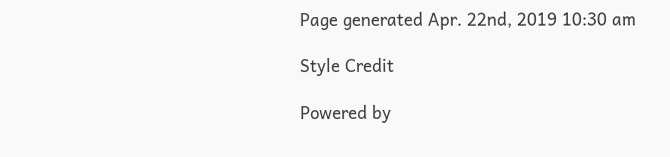Page generated Apr. 22nd, 2019 10:30 am

Style Credit

Powered by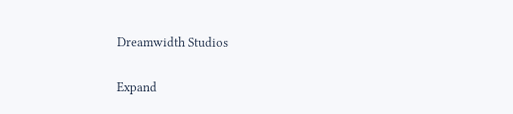Dreamwidth Studios

Expand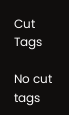Cut Tags

No cut tags